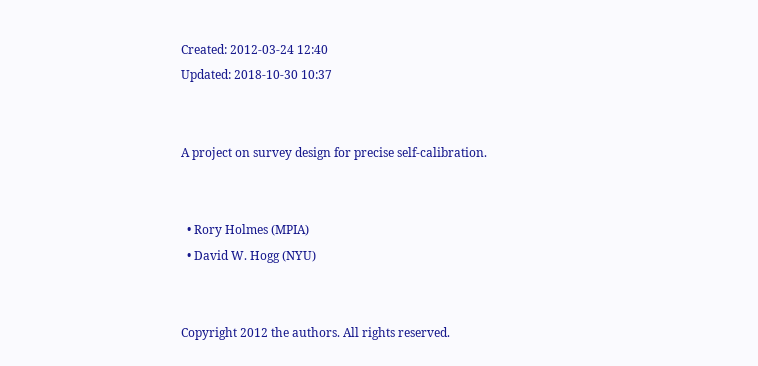Created: 2012-03-24 12:40
Updated: 2018-10-30 10:37


A project on survey design for precise self-calibration.


  • Rory Holmes (MPIA)
  • David W. Hogg (NYU)


Copyright 2012 the authors. All rights reserved.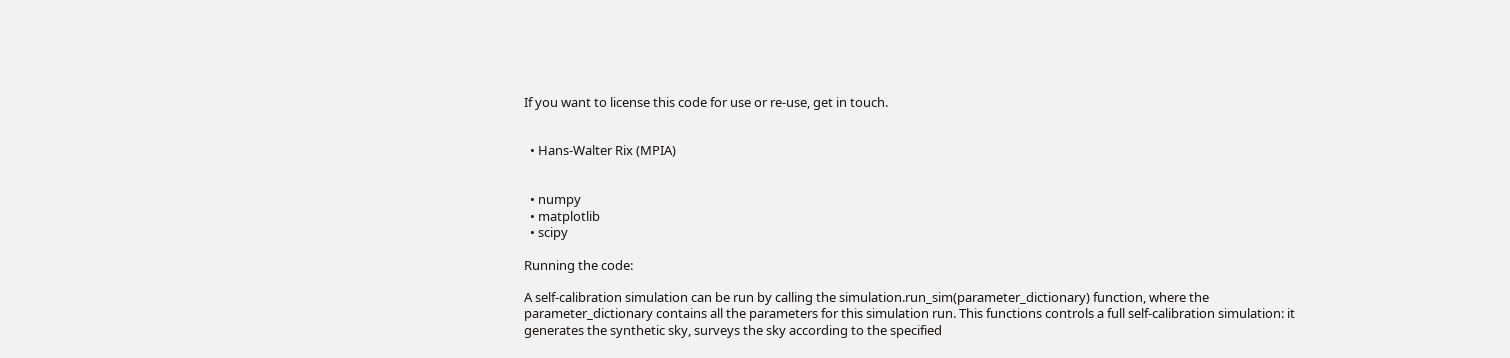If you want to license this code for use or re-use, get in touch.


  • Hans-Walter Rix (MPIA)


  • numpy
  • matplotlib
  • scipy

Running the code:

A self-calibration simulation can be run by calling the simulation.run_sim(parameter_dictionary) function, where the parameter_dictionary contains all the parameters for this simulation run. This functions controls a full self-calibration simulation: it generates the synthetic sky, surveys the sky according to the specified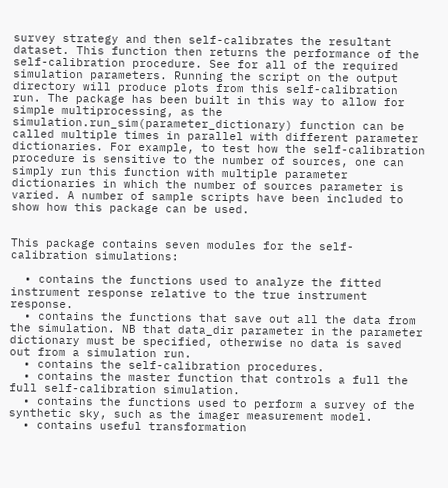survey strategy and then self-calibrates the resultant dataset. This function then returns the performance of the self-calibration procedure. See for all of the required simulation parameters. Running the script on the output directory will produce plots from this self-calibration run. The package has been built in this way to allow for simple multiprocessing, as the simulation.run_sim(parameter_dictionary) function can be called multiple times in parallel with different parameter dictionaries. For example, to test how the self-calibration procedure is sensitive to the number of sources, one can simply run this function with multiple parameter dictionaries in which the number of sources parameter is varied. A number of sample scripts have been included to show how this package can be used.


This package contains seven modules for the self-calibration simulations:

  • contains the functions used to analyze the fitted instrument response relative to the true instrument response.
  • contains the functions that save out all the data from the simulation. NB that data_dir parameter in the parameter dictionary must be specified, otherwise no data is saved out from a simulation run.
  • contains the self-calibration procedures.
  • contains the master function that controls a full the full self-calibration simulation.
  • contains the functions used to perform a survey of the synthetic sky, such as the imager measurement model.
  • contains useful transformation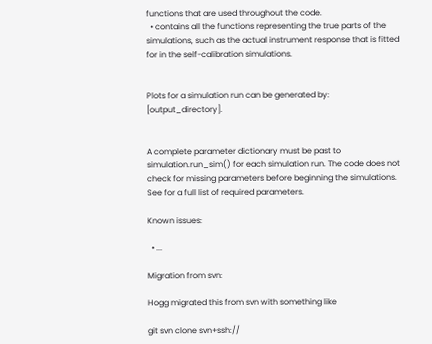functions that are used throughout the code.
  • contains all the functions representing the true parts of the simulations, such as the actual instrument response that is fitted for in the self-calibration simulations.


Plots for a simulation run can be generated by: [output_directory].


A complete parameter dictionary must be past to simulation.run_sim() for each simulation run. The code does not check for missing parameters before beginning the simulations. See for a full list of required parameters.

Known issues:

  • ...

Migration from svn:

Hogg migrated this from svn with something like

git svn clone svn+ssh://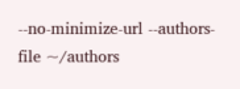--no-minimize-url --authors-file ~/authors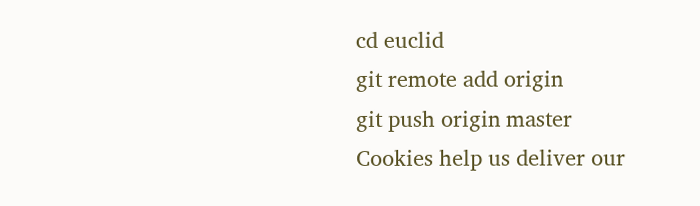cd euclid
git remote add origin
git push origin master
Cookies help us deliver our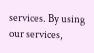services. By using our services,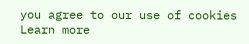you agree to our use of cookies Learn more